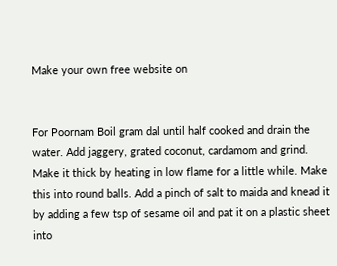Make your own free website on


For Poornam Boil gram dal until half cooked and drain the water. Add jaggery, grated coconut, cardamom and grind. Make it thick by heating in low flame for a little while. Make this into round balls. Add a pinch of salt to maida and knead it by adding a few tsp of sesame oil and pat it on a plastic sheet into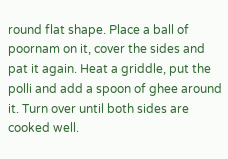round flat shape. Place a ball of poornam on it, cover the sides and pat it again. Heat a griddle, put the polli and add a spoon of ghee around it. Turn over until both sides are cooked well.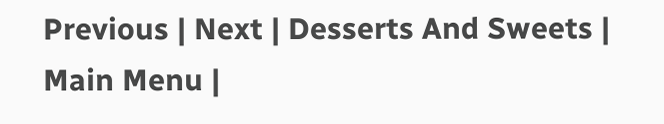Previous | Next | Desserts And Sweets | Main Menu |